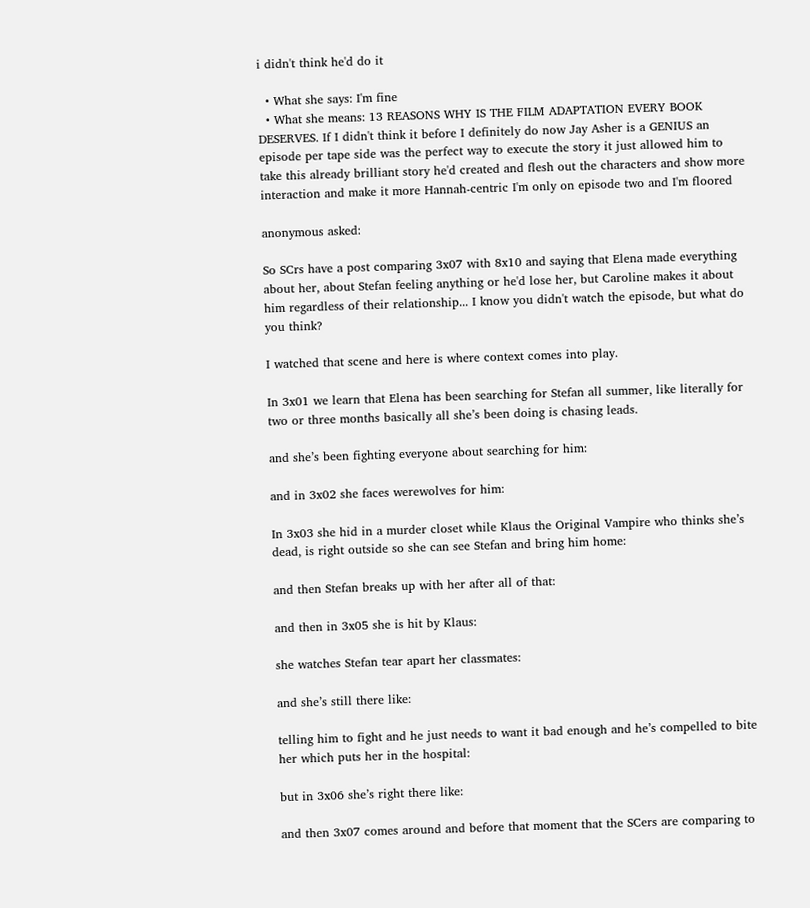i didn't think he'd do it

  • What she says: I'm fine
  • What she means: 13 REASONS WHY IS THE FILM ADAPTATION EVERY BOOK DESERVES. If I didn't think it before I definitely do now Jay Asher is a GENIUS an episode per tape side was the perfect way to execute the story it just allowed him to take this already brilliant story he'd created and flesh out the characters and show more interaction and make it more Hannah-centric I'm only on episode two and I'm floored

anonymous asked:

So SCrs have a post comparing 3x07 with 8x10 and saying that Elena made everything about her, about Stefan feeling anything or he'd lose her, but Caroline makes it about him regardless of their relationship... I know you didn't watch the episode, but what do you think?

I watched that scene and here is where context comes into play.

In 3x01 we learn that Elena has been searching for Stefan all summer, like literally for two or three months basically all she’s been doing is chasing leads.

and she’s been fighting everyone about searching for him:

and in 3x02 she faces werewolves for him:

In 3x03 she hid in a murder closet while Klaus the Original Vampire who thinks she’s dead, is right outside so she can see Stefan and bring him home:

and then Stefan breaks up with her after all of that:

and then in 3x05 she is hit by Klaus:

she watches Stefan tear apart her classmates:

and she’s still there like:

telling him to fight and he just needs to want it bad enough and he’s compelled to bite her which puts her in the hospital:

but in 3x06 she’s right there like:

and then 3x07 comes around and before that moment that the SCers are comparing to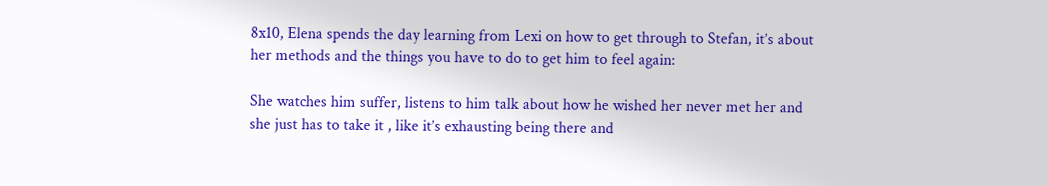8x10, Elena spends the day learning from Lexi on how to get through to Stefan, it’s about her methods and the things you have to do to get him to feel again:

She watches him suffer, listens to him talk about how he wished her never met her and she just has to take it , like it’s exhausting being there and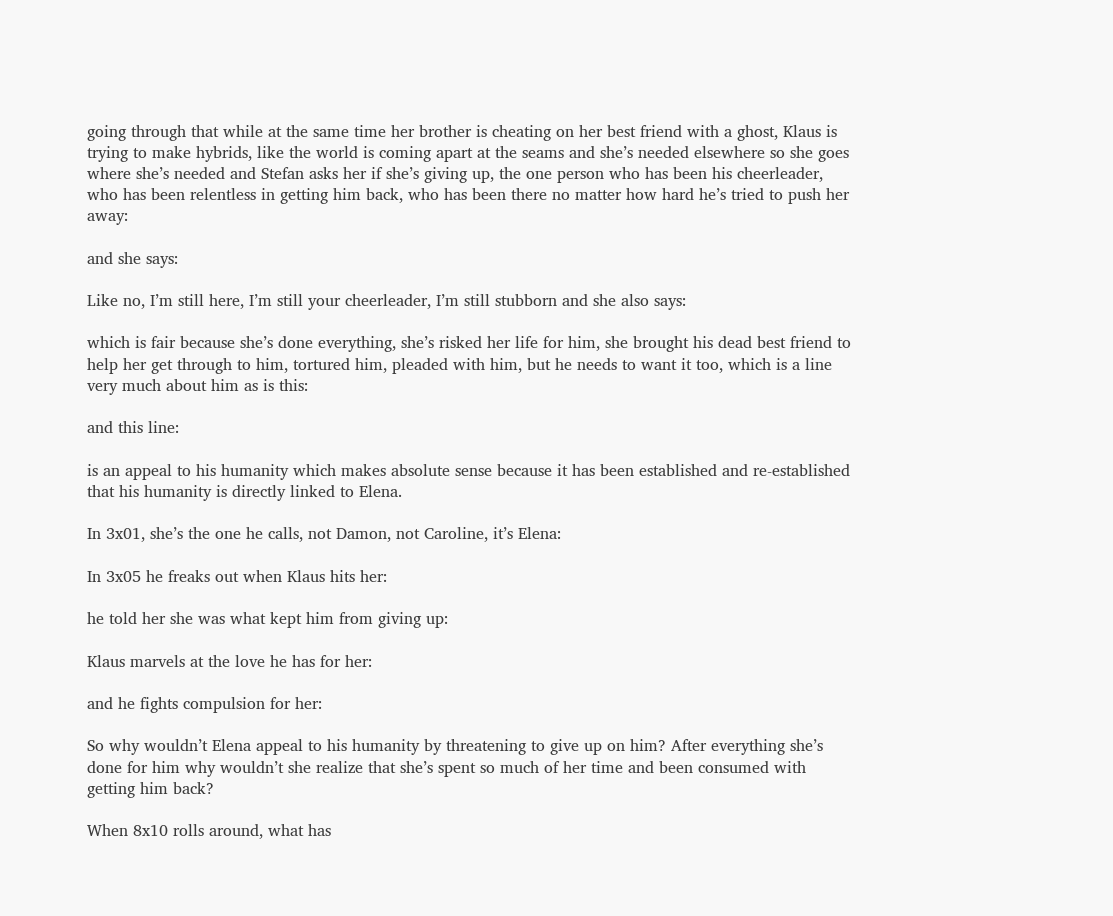going through that while at the same time her brother is cheating on her best friend with a ghost, Klaus is trying to make hybrids, like the world is coming apart at the seams and she’s needed elsewhere so she goes where she’s needed and Stefan asks her if she’s giving up, the one person who has been his cheerleader, who has been relentless in getting him back, who has been there no matter how hard he’s tried to push her away:

and she says:

Like no, I’m still here, I’m still your cheerleader, I’m still stubborn and she also says:

which is fair because she’s done everything, she’s risked her life for him, she brought his dead best friend to help her get through to him, tortured him, pleaded with him, but he needs to want it too, which is a line very much about him as is this:

and this line:

is an appeal to his humanity which makes absolute sense because it has been established and re-established that his humanity is directly linked to Elena.

In 3x01, she’s the one he calls, not Damon, not Caroline, it’s Elena:

In 3x05 he freaks out when Klaus hits her:

he told her she was what kept him from giving up:

Klaus marvels at the love he has for her:

and he fights compulsion for her:

So why wouldn’t Elena appeal to his humanity by threatening to give up on him? After everything she’s done for him why wouldn’t she realize that she’s spent so much of her time and been consumed with getting him back?

When 8x10 rolls around, what has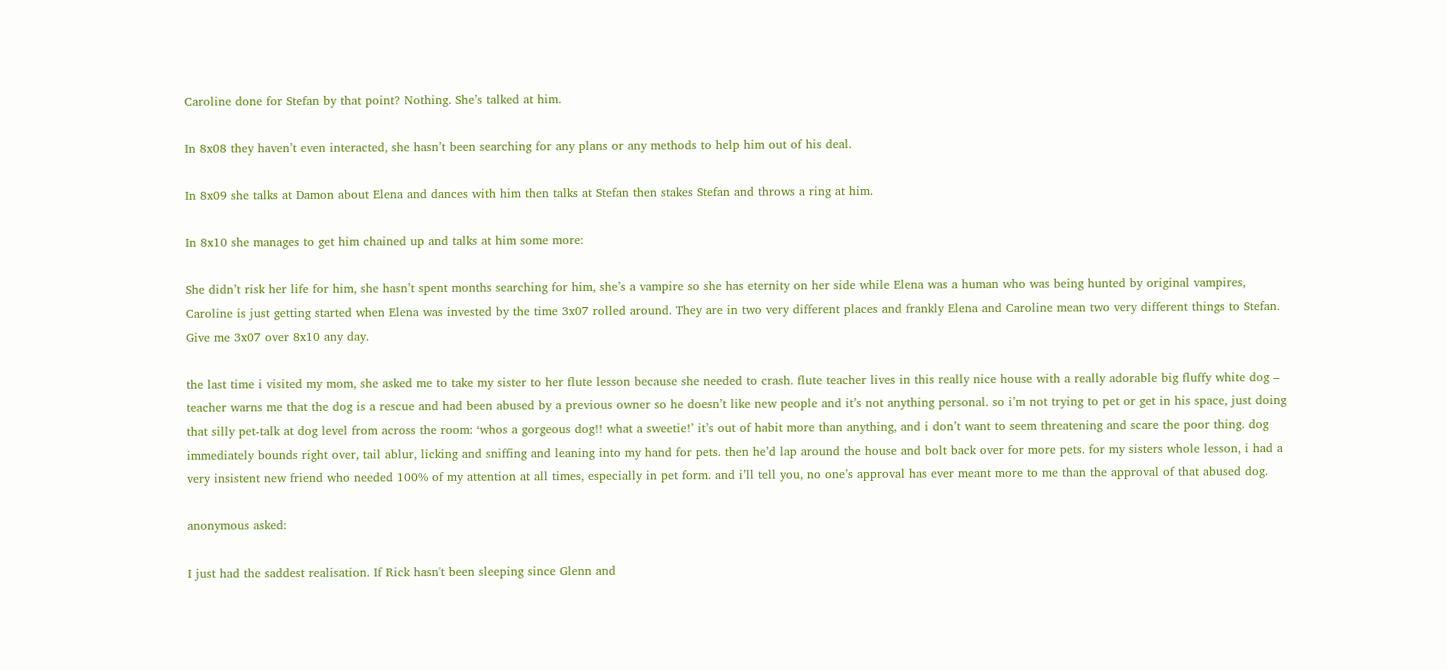Caroline done for Stefan by that point? Nothing. She’s talked at him.

In 8x08 they haven’t even interacted, she hasn’t been searching for any plans or any methods to help him out of his deal.

In 8x09 she talks at Damon about Elena and dances with him then talks at Stefan then stakes Stefan and throws a ring at him.

In 8x10 she manages to get him chained up and talks at him some more:

She didn’t risk her life for him, she hasn’t spent months searching for him, she’s a vampire so she has eternity on her side while Elena was a human who was being hunted by original vampires, Caroline is just getting started when Elena was invested by the time 3x07 rolled around. They are in two very different places and frankly Elena and Caroline mean two very different things to Stefan. Give me 3x07 over 8x10 any day.

the last time i visited my mom, she asked me to take my sister to her flute lesson because she needed to crash. flute teacher lives in this really nice house with a really adorable big fluffy white dog – teacher warns me that the dog is a rescue and had been abused by a previous owner so he doesn’t like new people and it’s not anything personal. so i’m not trying to pet or get in his space, just doing that silly pet-talk at dog level from across the room: ‘whos a gorgeous dog!! what a sweetie!’ it’s out of habit more than anything, and i don’t want to seem threatening and scare the poor thing. dog immediately bounds right over, tail ablur, licking and sniffing and leaning into my hand for pets. then he’d lap around the house and bolt back over for more pets. for my sisters whole lesson, i had a very insistent new friend who needed 100% of my attention at all times, especially in pet form. and i’ll tell you, no one’s approval has ever meant more to me than the approval of that abused dog.

anonymous asked:

I just had the saddest realisation. If Rick hasn't been sleeping since Glenn and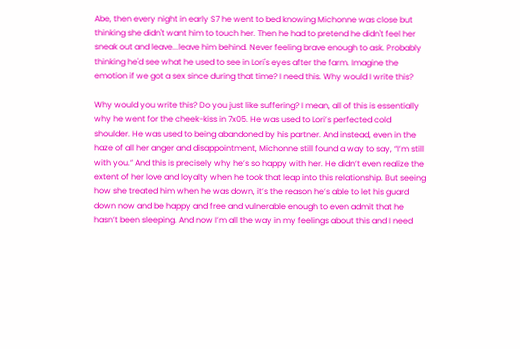Abe, then every night in early S7 he went to bed knowing Michonne was close but thinking she didn't want him to touch her. Then he had to pretend he didn't feel her sneak out and leave...leave him behind. Never feeling brave enough to ask. Probably thinking he'd see what he used to see in Lori's eyes after the farm. Imagine the emotion if we got a sex since during that time? I need this. Why would I write this?

Why would you write this? Do you just like suffering? I mean, all of this is essentially why he went for the cheek-kiss in 7x05. He was used to Lori’s perfected cold shoulder. He was used to being abandoned by his partner. And instead, even in the haze of all her anger and disappointment, Michonne still found a way to say, “I’m still with you.” And this is precisely why he’s so happy with her. He didn’t even realize the extent of her love and loyalty when he took that leap into this relationship. But seeing how she treated him when he was down, it’s the reason he’s able to let his guard down now and be happy and free and vulnerable enough to even admit that he hasn’t been sleeping. And now I’m all the way in my feelings about this and I need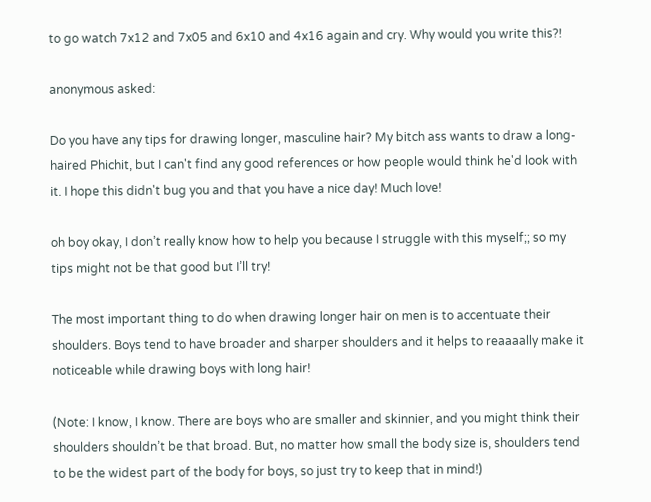to go watch 7x12 and 7x05 and 6x10 and 4x16 again and cry. Why would you write this?!

anonymous asked:

Do you have any tips for drawing longer, masculine hair? My bitch ass wants to draw a long-haired Phichit, but I can't find any good references or how people would think he'd look with it. I hope this didn't bug you and that you have a nice day! Much love!

oh boy okay, I don’t really know how to help you because I struggle with this myself;; so my tips might not be that good but I’ll try!

The most important thing to do when drawing longer hair on men is to accentuate their shoulders. Boys tend to have broader and sharper shoulders and it helps to reaaaally make it noticeable while drawing boys with long hair!

(Note: I know, I know. There are boys who are smaller and skinnier, and you might think their shoulders shouldn’t be that broad. But, no matter how small the body size is, shoulders tend to be the widest part of the body for boys, so just try to keep that in mind!)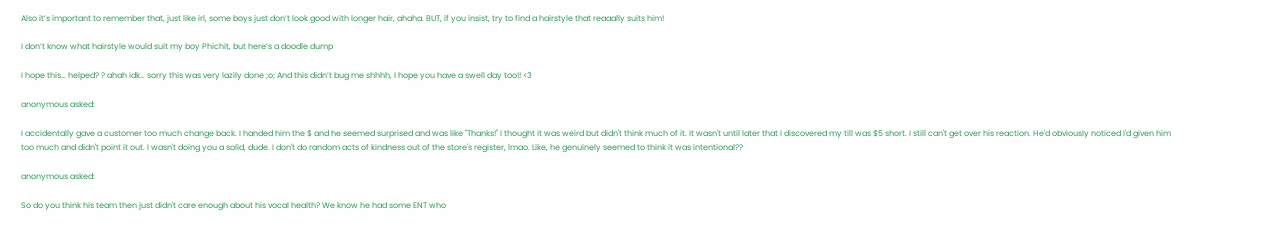Also it’s important to remember that, just like irl, some boys just don’t look good with longer hair, ahaha. BUT, if you insist, try to find a hairstyle that reaaally suits him!

I don’t know what hairstyle would suit my boy Phichit, but here’s a doodle dump

I hope this… helped? ? ahah idk… sorry this was very lazily done ;o; And this didn’t bug me shhhh, I hope you have a swell day too!! <3

anonymous asked:

I accidentally gave a customer too much change back. I handed him the $ and he seemed surprised and was like "Thanks!" I thought it was weird but didn't think much of it. It wasn't until later that I discovered my till was $5 short. I still can't get over his reaction. He'd obviously noticed I'd given him too much and didn't point it out. I wasn't doing you a solid, dude. I don't do random acts of kindness out of the store's register, lmao. Like, he genuinely seemed to think it was intentional??

anonymous asked:

So do you think his team then just didn't care enough about his vocal health? We know he had some ENT who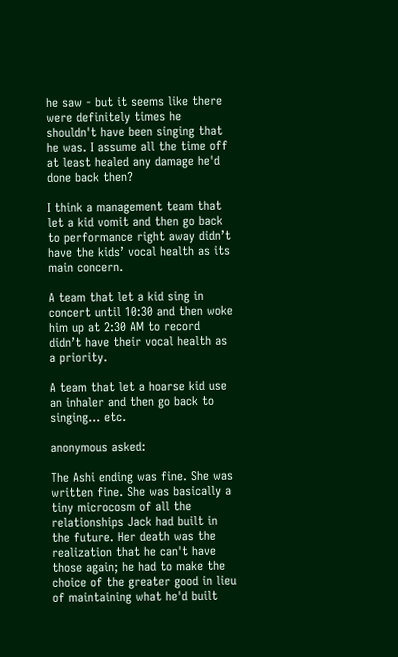he saw - but it seems like there were definitely times he shouldn't have been singing that he was. I assume all the time off at least healed any damage he'd done back then?

I think a management team that let a kid vomit and then go back to performance right away didn’t have the kids’ vocal health as its main concern.

A team that let a kid sing in concert until 10:30 and then woke him up at 2:30 AM to record didn’t have their vocal health as a priority.

A team that let a hoarse kid use an inhaler and then go back to singing… etc.

anonymous asked:

The Ashi ending was fine. She was written fine. She was basically a tiny microcosm of all the relationships Jack had built in the future. Her death was the realization that he can't have those again; he had to make the choice of the greater good in lieu of maintaining what he'd built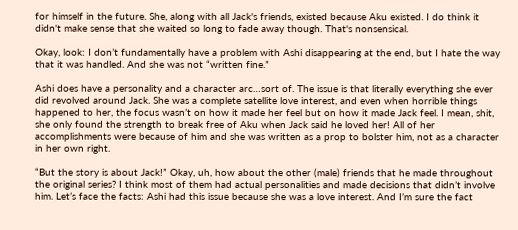for himself in the future. She, along with all Jack's friends, existed because Aku existed. I do think it didn't make sense that she waited so long to fade away though. That's nonsensical.

Okay, look: I don’t fundamentally have a problem with Ashi disappearing at the end, but I hate the way that it was handled. And she was not “written fine.”

Ashi does have a personality and a character arc…sort of. The issue is that literally everything she ever did revolved around Jack. She was a complete satellite love interest, and even when horrible things happened to her, the focus wasn’t on how it made her feel but on how it made Jack feel. I mean, shit, she only found the strength to break free of Aku when Jack said he loved her! All of her accomplishments were because of him and she was written as a prop to bolster him, not as a character in her own right.

“But the story is about Jack!” Okay, uh, how about the other (male) friends that he made throughout the original series? I think most of them had actual personalities and made decisions that didn’t involve him. Let’s face the facts: Ashi had this issue because she was a love interest. And I’m sure the fact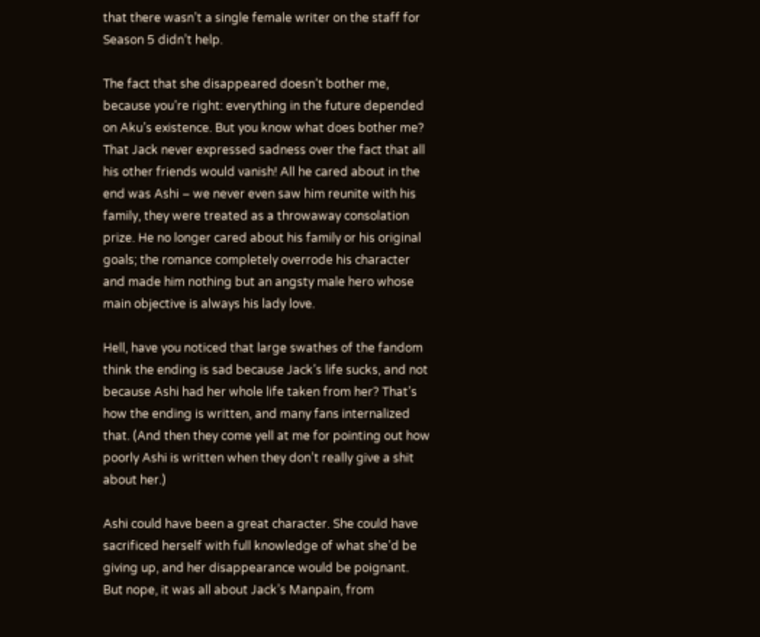that there wasn’t a single female writer on the staff for Season 5 didn’t help.

The fact that she disappeared doesn’t bother me, because you’re right: everything in the future depended on Aku’s existence. But you know what does bother me? That Jack never expressed sadness over the fact that all his other friends would vanish! All he cared about in the end was Ashi – we never even saw him reunite with his family, they were treated as a throwaway consolation prize. He no longer cared about his family or his original goals; the romance completely overrode his character and made him nothing but an angsty male hero whose main objective is always his lady love.

Hell, have you noticed that large swathes of the fandom think the ending is sad because Jack’s life sucks, and not because Ashi had her whole life taken from her? That’s how the ending is written, and many fans internalized that. (And then they come yell at me for pointing out how poorly Ashi is written when they don’t really give a shit about her.)

Ashi could have been a great character. She could have sacrificed herself with full knowledge of what she’d be giving up, and her disappearance would be poignant. But nope, it was all about Jack’s Manpain, from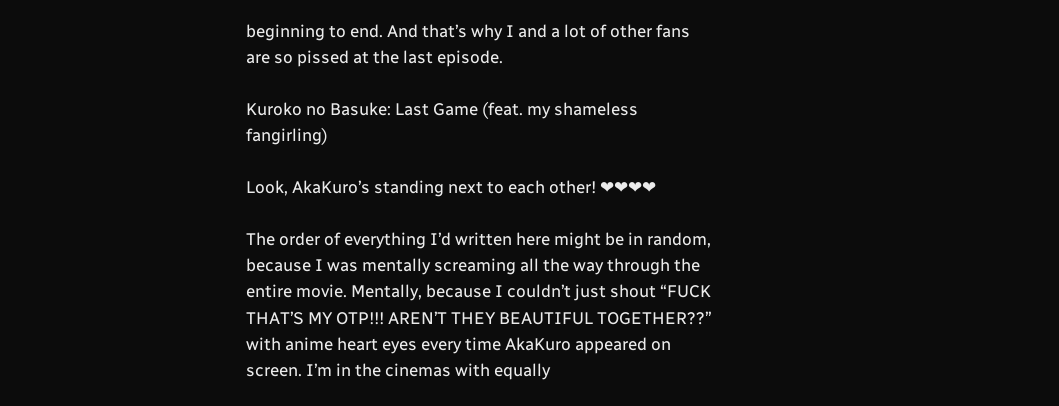beginning to end. And that’s why I and a lot of other fans are so pissed at the last episode.

Kuroko no Basuke: Last Game (feat. my shameless fangirling)

Look, AkaKuro’s standing next to each other! ❤❤❤❤

The order of everything I’d written here might be in random, because I was mentally screaming all the way through the entire movie. Mentally, because I couldn’t just shout “FUCK THAT’S MY OTP!!! AREN’T THEY BEAUTIFUL TOGETHER??” with anime heart eyes every time AkaKuro appeared on screen. I’m in the cinemas with equally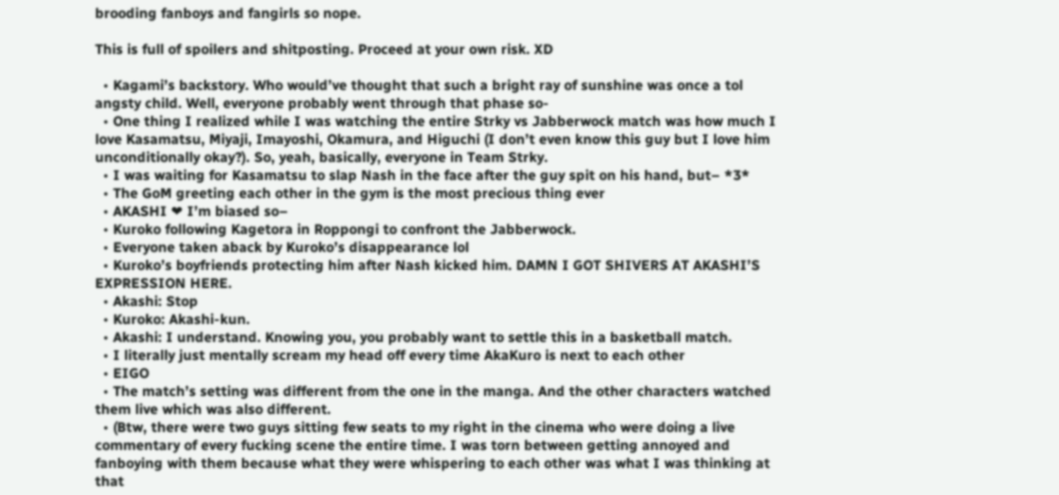brooding fanboys and fangirls so nope.

This is full of spoilers and shitposting. Proceed at your own risk. XD

  • Kagami’s backstory. Who would’ve thought that such a bright ray of sunshine was once a tol angsty child. Well, everyone probably went through that phase so-
  • One thing I realized while I was watching the entire Strky vs Jabberwock match was how much I love Kasamatsu, Miyaji, Imayoshi, Okamura, and Higuchi (I don’t even know this guy but I love him unconditionally okay?). So, yeah, basically, everyone in Team Strky.
  • I was waiting for Kasamatsu to slap Nash in the face after the guy spit on his hand, but– *3*
  • The GoM greeting each other in the gym is the most precious thing ever
  • AKASHI ❤ I’m biased so–
  • Kuroko following Kagetora in Roppongi to confront the Jabberwock.
  • Everyone taken aback by Kuroko’s disappearance lol
  • Kuroko’s boyfriends protecting him after Nash kicked him. DAMN I GOT SHIVERS AT AKASHI’S EXPRESSION HERE.
  • Akashi: Stop
  • Kuroko: Akashi-kun.
  • Akashi: I understand. Knowing you, you probably want to settle this in a basketball match.
  • I literally just mentally scream my head off every time AkaKuro is next to each other
  • EIGO
  • The match’s setting was different from the one in the manga. And the other characters watched them live which was also different.
  • (Btw, there were two guys sitting few seats to my right in the cinema who were doing a live commentary of every fucking scene the entire time. I was torn between getting annoyed and fanboying with them because what they were whispering to each other was what I was thinking at that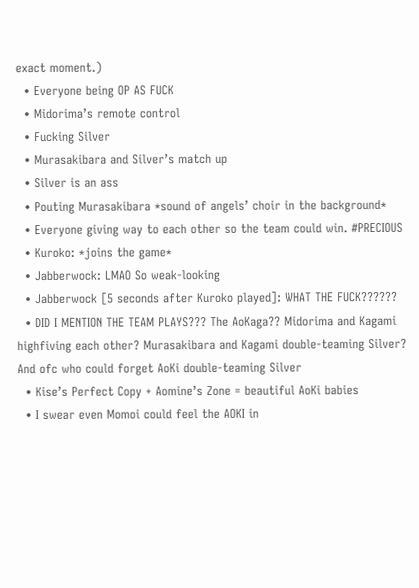exact moment.)
  • Everyone being OP AS FUCK
  • Midorima’s remote control
  • Fucking Silver
  • Murasakibara and Silver’s match up
  • Silver is an ass
  • Pouting Murasakibara *sound of angels’ choir in the background*
  • Everyone giving way to each other so the team could win. #PRECIOUS
  • Kuroko: *joins the game*
  • Jabberwock: LMAO So weak-looking
  • Jabberwock [5 seconds after Kuroko played]: WHAT THE FUCK??????
  • DID I MENTION THE TEAM PLAYS??? The AoKaga?? Midorima and Kagami highfiving each other? Murasakibara and Kagami double-teaming Silver? And ofc who could forget AoKi double-teaming Silver
  • Kise’s Perfect Copy + Aomine’s Zone = beautiful AoKi babies
  • I swear even Momoi could feel the AOKI in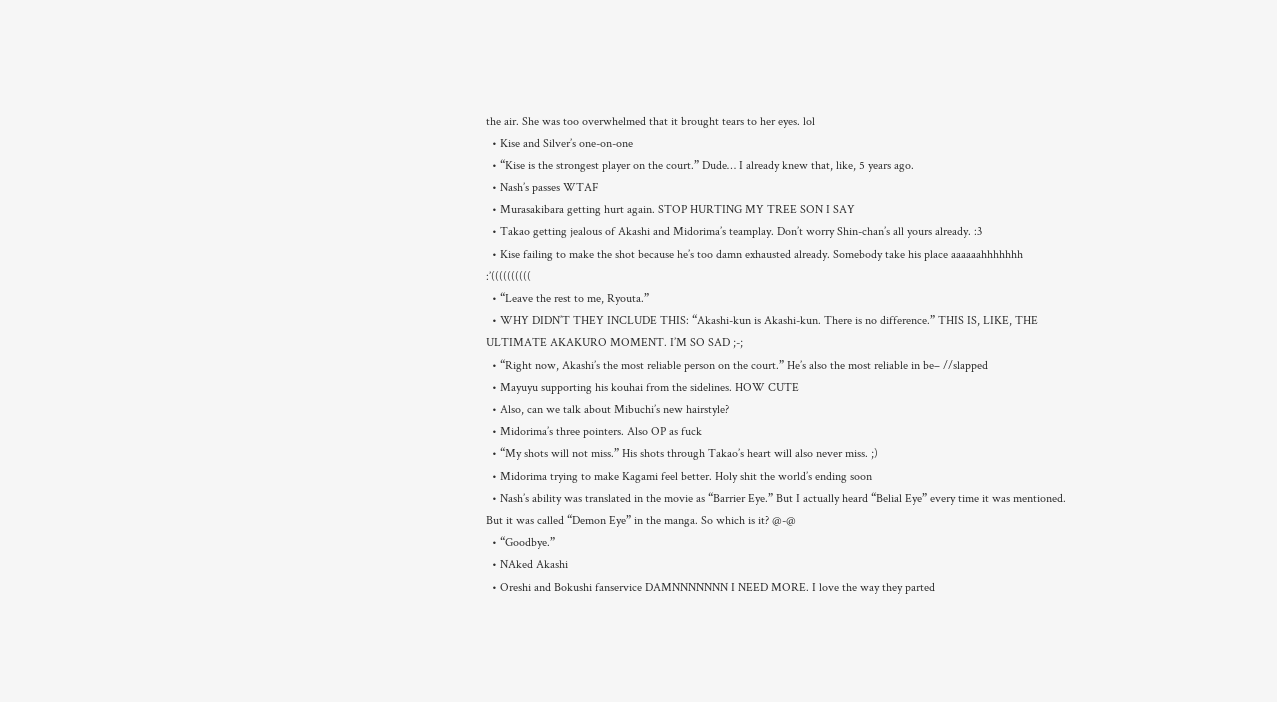the air. She was too overwhelmed that it brought tears to her eyes. lol
  • Kise and Silver’s one-on-one
  • “Kise is the strongest player on the court.” Dude… I already knew that, like, 5 years ago.
  • Nash’s passes WTAF
  • Murasakibara getting hurt again. STOP HURTING MY TREE SON I SAY
  • Takao getting jealous of Akashi and Midorima’s teamplay. Don’t worry Shin-chan’s all yours already. :3
  • Kise failing to make the shot because he’s too damn exhausted already. Somebody take his place aaaaaahhhhhhh :’((((((((((
  • “Leave the rest to me, Ryouta.”
  • WHY DIDN’T THEY INCLUDE THIS: “Akashi-kun is Akashi-kun. There is no difference.” THIS IS, LIKE, THE ULTIMATE AKAKURO MOMENT. I’M SO SAD ;-;
  • “Right now, Akashi’s the most reliable person on the court.” He’s also the most reliable in be– //slapped
  • Mayuyu supporting his kouhai from the sidelines. HOW CUTE
  • Also, can we talk about Mibuchi’s new hairstyle?
  • Midorima’s three pointers. Also OP as fuck
  • “My shots will not miss.” His shots through Takao’s heart will also never miss. ;)
  • Midorima trying to make Kagami feel better. Holy shit the world’s ending soon
  • Nash’s ability was translated in the movie as “Barrier Eye.” But I actually heard “Belial Eye” every time it was mentioned. But it was called “Demon Eye” in the manga. So which is it? @-@
  • “Goodbye.”
  • NAked Akashi
  • Oreshi and Bokushi fanservice DAMNNNNNNN I NEED MORE. I love the way they parted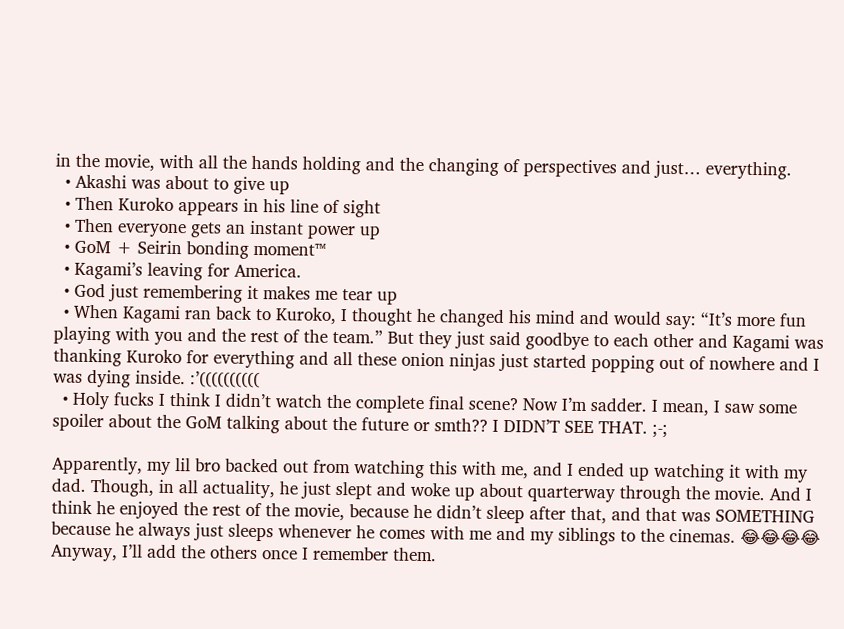in the movie, with all the hands holding and the changing of perspectives and just… everything.
  • Akashi was about to give up
  • Then Kuroko appears in his line of sight
  • Then everyone gets an instant power up
  • GoM + Seirin bonding moment™
  • Kagami’s leaving for America.
  • God just remembering it makes me tear up
  • When Kagami ran back to Kuroko, I thought he changed his mind and would say: “It’s more fun playing with you and the rest of the team.” But they just said goodbye to each other and Kagami was thanking Kuroko for everything and all these onion ninjas just started popping out of nowhere and I was dying inside. :’((((((((((
  • Holy fucks I think I didn’t watch the complete final scene? Now I’m sadder. I mean, I saw some spoiler about the GoM talking about the future or smth?? I DIDN’T SEE THAT. ;-;

Apparently, my lil bro backed out from watching this with me, and I ended up watching it with my dad. Though, in all actuality, he just slept and woke up about quarterway through the movie. And I think he enjoyed the rest of the movie, because he didn’t sleep after that, and that was SOMETHING because he always just sleeps whenever he comes with me and my siblings to the cinemas. 😂😂😂😂 Anyway, I’ll add the others once I remember them.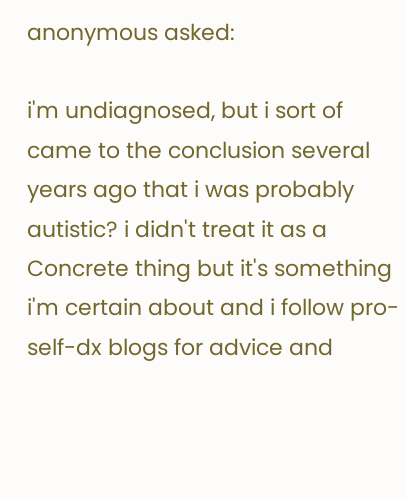anonymous asked:

i'm undiagnosed, but i sort of came to the conclusion several years ago that i was probably autistic? i didn't treat it as a Concrete thing but it's something i'm certain about and i follow pro-self-dx blogs for advice and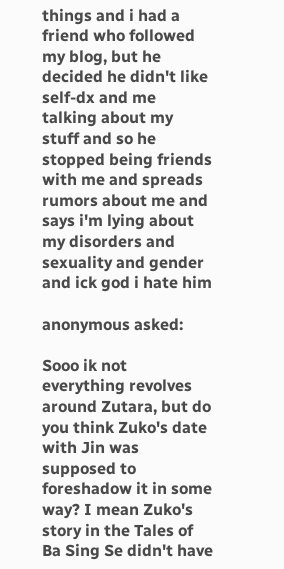things and i had a friend who followed my blog, but he decided he didn't like self-dx and me talking about my stuff and so he stopped being friends with me and spreads rumors about me and says i'm lying about my disorders and sexuality and gender and ick god i hate him

anonymous asked:

Sooo ik not everything revolves around Zutara, but do you think Zuko's date with Jin was supposed to foreshadow it in some way? I mean Zuko's story in the Tales of Ba Sing Se didn't have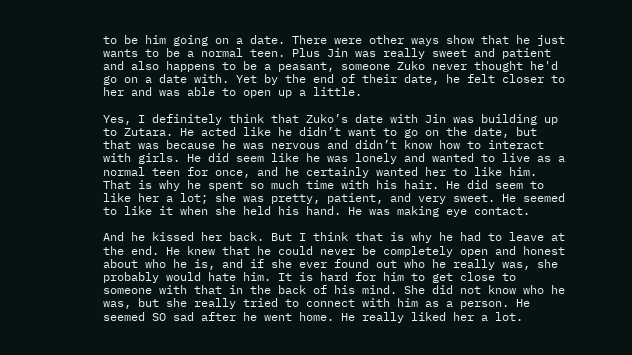to be him going on a date. There were other ways show that he just wants to be a normal teen. Plus Jin was really sweet and patient and also happens to be a peasant, someone Zuko never thought he'd go on a date with. Yet by the end of their date, he felt closer to her and was able to open up a little.

Yes, I definitely think that Zuko’s date with Jin was building up to Zutara. He acted like he didn’t want to go on the date, but that was because he was nervous and didn’t know how to interact with girls. He did seem like he was lonely and wanted to live as a normal teen for once, and he certainly wanted her to like him. That is why he spent so much time with his hair. He did seem to like her a lot; she was pretty, patient, and very sweet. He seemed to like it when she held his hand. He was making eye contact.

And he kissed her back. But I think that is why he had to leave at the end. He knew that he could never be completely open and honest about who he is, and if she ever found out who he really was, she probably would hate him. It is hard for him to get close to someone with that in the back of his mind. She did not know who he was, but she really tried to connect with him as a person. He seemed SO sad after he went home. He really liked her a lot.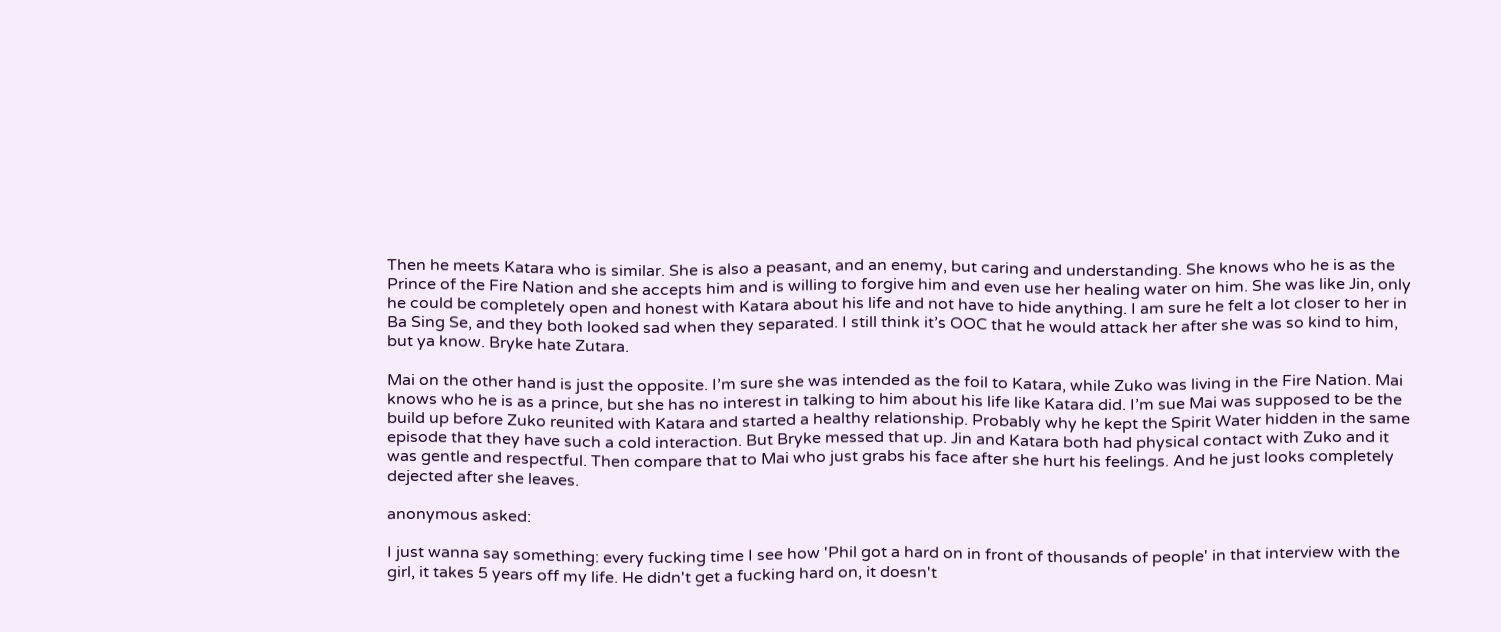Then he meets Katara who is similar. She is also a peasant, and an enemy, but caring and understanding. She knows who he is as the Prince of the Fire Nation and she accepts him and is willing to forgive him and even use her healing water on him. She was like Jin, only he could be completely open and honest with Katara about his life and not have to hide anything. I am sure he felt a lot closer to her in Ba Sing Se, and they both looked sad when they separated. I still think it’s OOC that he would attack her after she was so kind to him, but ya know. Bryke hate Zutara.

Mai on the other hand is just the opposite. I’m sure she was intended as the foil to Katara, while Zuko was living in the Fire Nation. Mai knows who he is as a prince, but she has no interest in talking to him about his life like Katara did. I’m sue Mai was supposed to be the build up before Zuko reunited with Katara and started a healthy relationship. Probably why he kept the Spirit Water hidden in the same episode that they have such a cold interaction. But Bryke messed that up. Jin and Katara both had physical contact with Zuko and it was gentle and respectful. Then compare that to Mai who just grabs his face after she hurt his feelings. And he just looks completely dejected after she leaves.

anonymous asked:

I just wanna say something: every fucking time I see how 'Phil got a hard on in front of thousands of people' in that interview with the girl, it takes 5 years off my life. He didn't get a fucking hard on, it doesn't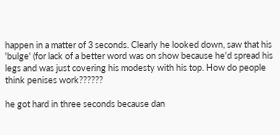happen in a matter of 3 seconds. Clearly he looked down, saw that his 'bulge' (for lack of a better word was on show because he'd spread his legs and was just covering his modesty with his top. How do people think penises work??????

he got hard in three seconds because dan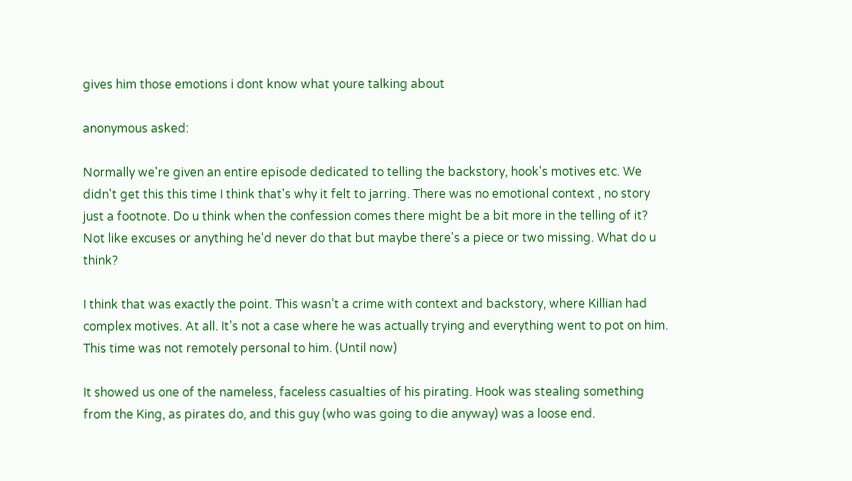gives him those emotions i dont know what youre talking about

anonymous asked:

Normally we're given an entire episode dedicated to telling the backstory, hook's motives etc. We didn't get this this time I think that's why it felt to jarring. There was no emotional context , no story just a footnote. Do u think when the confession comes there might be a bit more in the telling of it? Not like excuses or anything he'd never do that but maybe there's a piece or two missing. What do u think?

I think that was exactly the point. This wasn’t a crime with context and backstory, where Killian had complex motives. At all. It’s not a case where he was actually trying and everything went to pot on him. This time was not remotely personal to him. (Until now)

It showed us one of the nameless, faceless casualties of his pirating. Hook was stealing something from the King, as pirates do, and this guy (who was going to die anyway) was a loose end.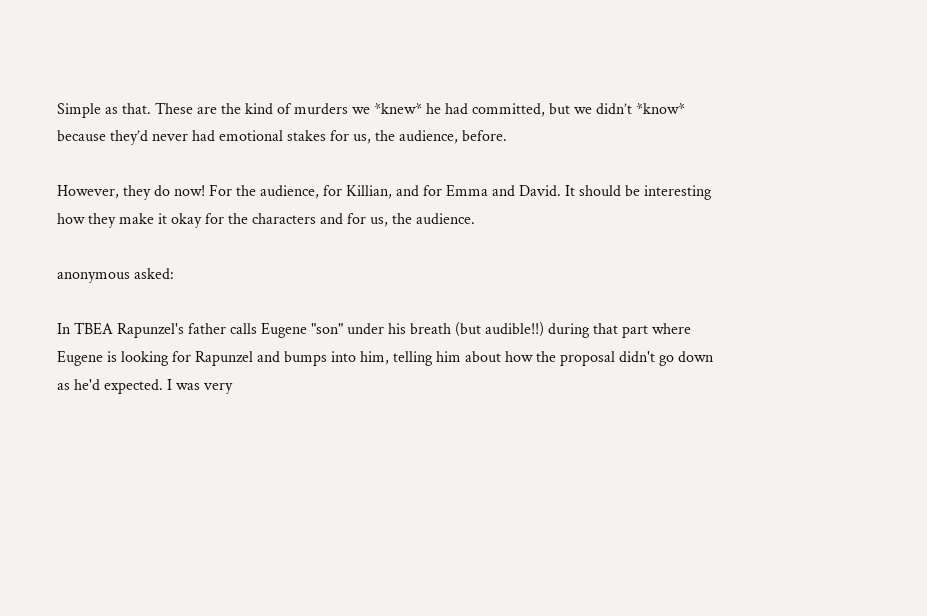Simple as that. These are the kind of murders we *knew* he had committed, but we didn’t *know* because they’d never had emotional stakes for us, the audience, before.

However, they do now! For the audience, for Killian, and for Emma and David. It should be interesting how they make it okay for the characters and for us, the audience.

anonymous asked:

In TBEA Rapunzel's father calls Eugene "son" under his breath (but audible!!) during that part where Eugene is looking for Rapunzel and bumps into him, telling him about how the proposal didn't go down as he'd expected. I was very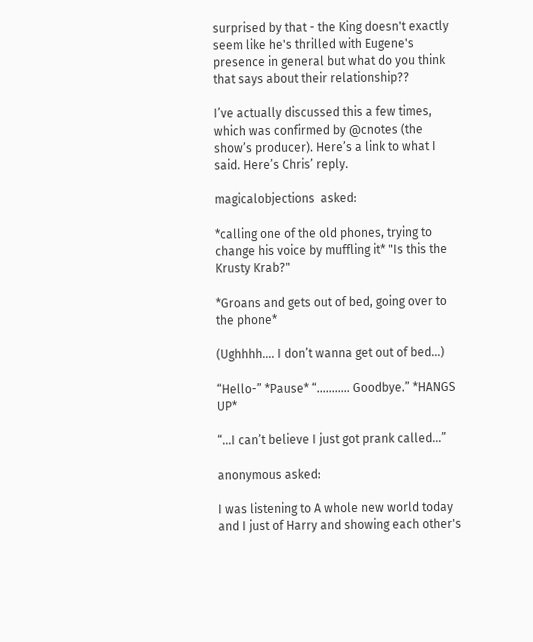surprised by that - the King doesn't exactly seem like he's thrilled with Eugene's presence in general but what do you think that says about their relationship??

I’ve actually discussed this a few times, which was confirmed by @cnotes (the show’s producer). Here’s a link to what I said. Here’s Chris’ reply.

magicalobjections  asked:

*calling one of the old phones, trying to change his voice by muffling it* "Is this the Krusty Krab?"

*Groans and gets out of bed, going over to the phone*

(Ughhhh…. I don’t wanna get out of bed…)

“Hello-” *Pause* “……….. Goodbye.” *HANGS UP*

“…I can’t believe I just got prank called…”

anonymous asked:

I was listening to A whole new world today and I just of Harry and showing each other's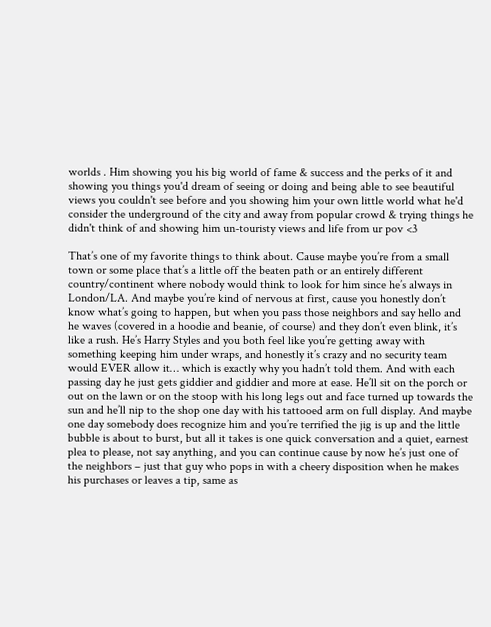worlds . Him showing you his big world of fame & success and the perks of it and showing you things you'd dream of seeing or doing and being able to see beautiful views you couldn't see before and you showing him your own little world what he'd consider the underground of the city and away from popular crowd & trying things he didn't think of and showing him un-touristy views and life from ur pov <3

That’s one of my favorite things to think about. Cause maybe you’re from a small town or some place that’s a little off the beaten path or an entirely different country/continent where nobody would think to look for him since he’s always in London/LA. And maybe you’re kind of nervous at first, cause you honestly don’t know what’s going to happen, but when you pass those neighbors and say hello and he waves (covered in a hoodie and beanie, of course) and they don’t even blink, it’s like a rush. He’s Harry Styles and you both feel like you’re getting away with something keeping him under wraps, and honestly it’s crazy and no security team would EVER allow it… which is exactly why you hadn’t told them. And with each passing day he just gets giddier and giddier and more at ease. He’ll sit on the porch or out on the lawn or on the stoop with his long legs out and face turned up towards the sun and he’ll nip to the shop one day with his tattooed arm on full display. And maybe one day somebody does recognize him and you’re terrified the jig is up and the little bubble is about to burst, but all it takes is one quick conversation and a quiet, earnest plea to please, not say anything, and you can continue cause by now he’s just one of the neighbors – just that guy who pops in with a cheery disposition when he makes his purchases or leaves a tip, same as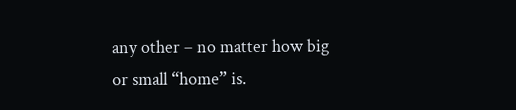any other – no matter how big or small “home” is.